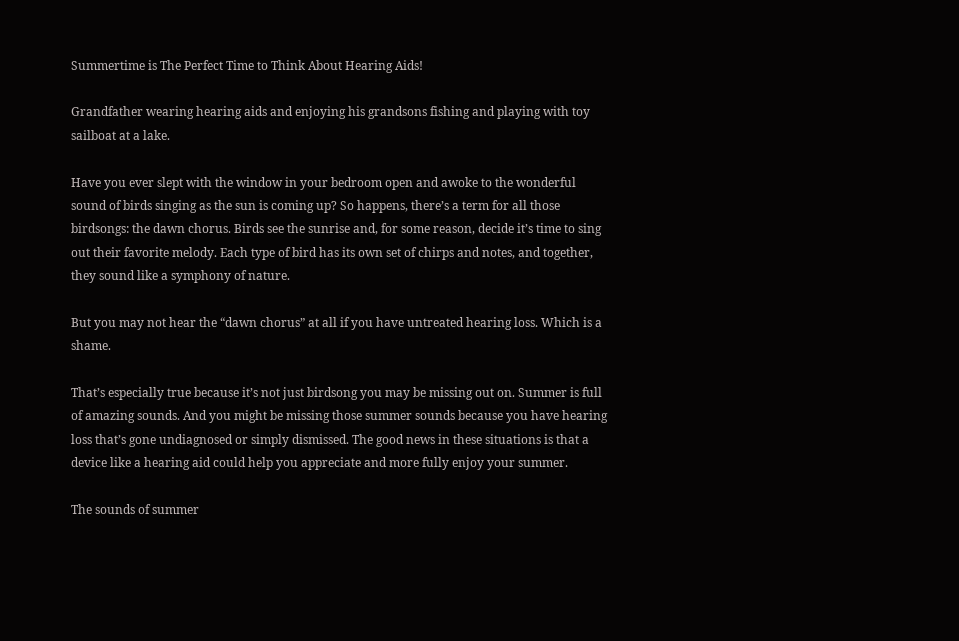Summertime is The Perfect Time to Think About Hearing Aids!

Grandfather wearing hearing aids and enjoying his grandsons fishing and playing with toy sailboat at a lake.

Have you ever slept with the window in your bedroom open and awoke to the wonderful sound of birds singing as the sun is coming up? So happens, there’s a term for all those birdsongs: the dawn chorus. Birds see the sunrise and, for some reason, decide it’s time to sing out their favorite melody. Each type of bird has its own set of chirps and notes, and together, they sound like a symphony of nature.

But you may not hear the “dawn chorus” at all if you have untreated hearing loss. Which is a shame.

That’s especially true because it’s not just birdsong you may be missing out on. Summer is full of amazing sounds. And you might be missing those summer sounds because you have hearing loss that’s gone undiagnosed or simply dismissed. The good news in these situations is that a device like a hearing aid could help you appreciate and more fully enjoy your summer.

The sounds of summer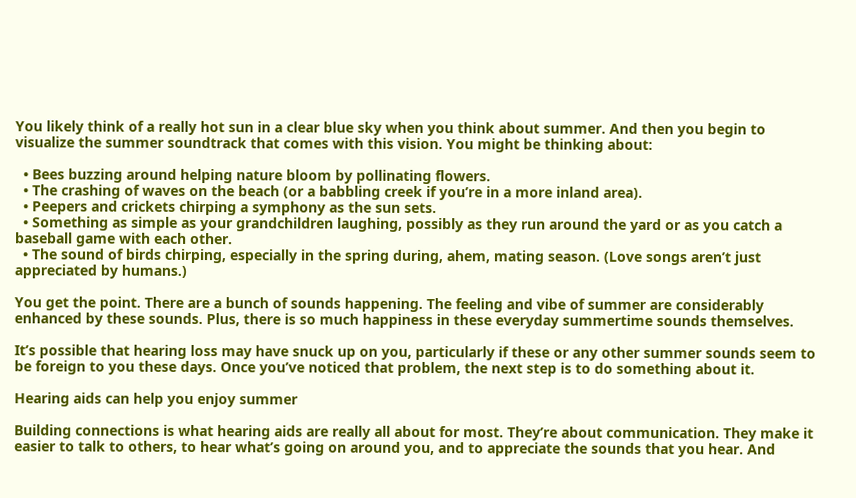You likely think of a really hot sun in a clear blue sky when you think about summer. And then you begin to visualize the summer soundtrack that comes with this vision. You might be thinking about:

  • Bees buzzing around helping nature bloom by pollinating flowers.
  • The crashing of waves on the beach (or a babbling creek if you’re in a more inland area).
  • Peepers and crickets chirping a symphony as the sun sets.
  • Something as simple as your grandchildren laughing, possibly as they run around the yard or as you catch a baseball game with each other.
  • The sound of birds chirping, especially in the spring during, ahem, mating season. (Love songs aren’t just appreciated by humans.)

You get the point. There are a bunch of sounds happening. The feeling and vibe of summer are considerably enhanced by these sounds. Plus, there is so much happiness in these everyday summertime sounds themselves.

It’s possible that hearing loss may have snuck up on you, particularly if these or any other summer sounds seem to be foreign to you these days. Once you’ve noticed that problem, the next step is to do something about it.

Hearing aids can help you enjoy summer

Building connections is what hearing aids are really all about for most. They’re about communication. They make it easier to talk to others, to hear what’s going on around you, and to appreciate the sounds that you hear. And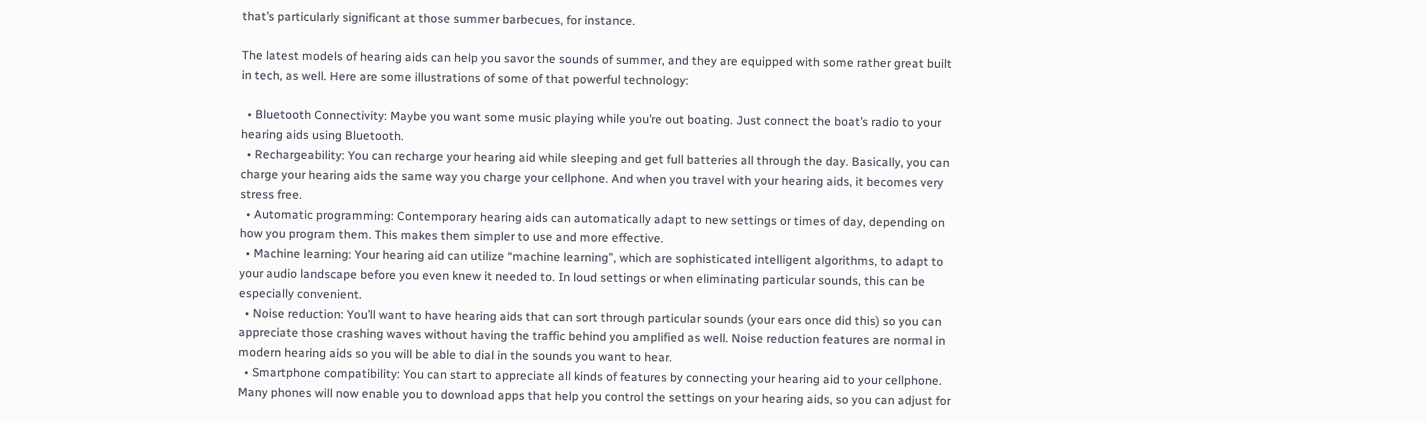that’s particularly significant at those summer barbecues, for instance.

The latest models of hearing aids can help you savor the sounds of summer, and they are equipped with some rather great built in tech, as well. Here are some illustrations of some of that powerful technology:

  • Bluetooth Connectivity: Maybe you want some music playing while you’re out boating. Just connect the boat’s radio to your hearing aids using Bluetooth.
  • Rechargeability: You can recharge your hearing aid while sleeping and get full batteries all through the day. Basically, you can charge your hearing aids the same way you charge your cellphone. And when you travel with your hearing aids, it becomes very stress free.
  • Automatic programming: Contemporary hearing aids can automatically adapt to new settings or times of day, depending on how you program them. This makes them simpler to use and more effective.
  • Machine learning: Your hearing aid can utilize “machine learning”, which are sophisticated intelligent algorithms, to adapt to your audio landscape before you even knew it needed to. In loud settings or when eliminating particular sounds, this can be especially convenient.
  • Noise reduction: You’ll want to have hearing aids that can sort through particular sounds (your ears once did this) so you can appreciate those crashing waves without having the traffic behind you amplified as well. Noise reduction features are normal in modern hearing aids so you will be able to dial in the sounds you want to hear.
  • Smartphone compatibility: You can start to appreciate all kinds of features by connecting your hearing aid to your cellphone. Many phones will now enable you to download apps that help you control the settings on your hearing aids, so you can adjust for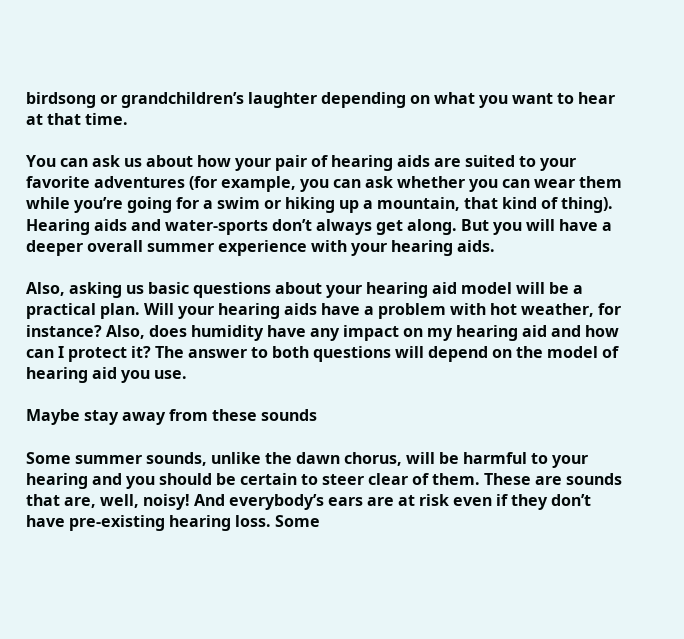birdsong or grandchildren’s laughter depending on what you want to hear at that time.

You can ask us about how your pair of hearing aids are suited to your favorite adventures (for example, you can ask whether you can wear them while you’re going for a swim or hiking up a mountain, that kind of thing). Hearing aids and water-sports don’t always get along. But you will have a deeper overall summer experience with your hearing aids.

Also, asking us basic questions about your hearing aid model will be a practical plan. Will your hearing aids have a problem with hot weather, for instance? Also, does humidity have any impact on my hearing aid and how can I protect it? The answer to both questions will depend on the model of hearing aid you use.

Maybe stay away from these sounds

Some summer sounds, unlike the dawn chorus, will be harmful to your hearing and you should be certain to steer clear of them. These are sounds that are, well, noisy! And everybody’s ears are at risk even if they don’t have pre-existing hearing loss. Some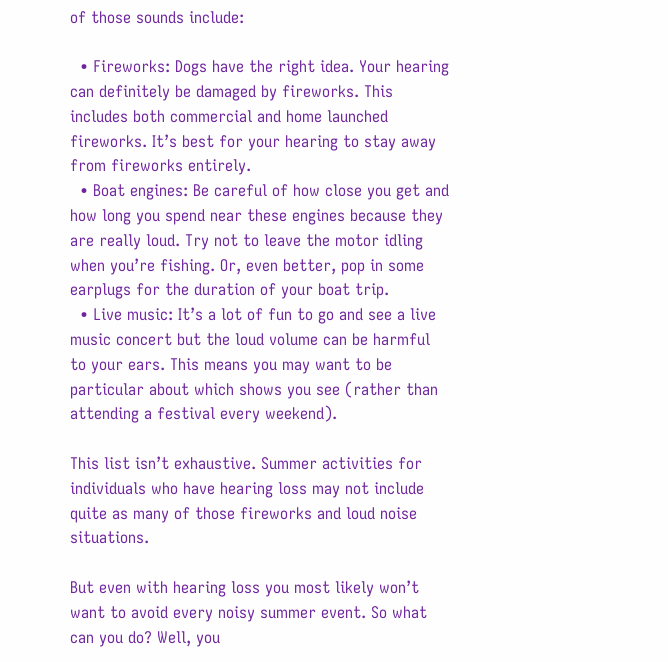of those sounds include:

  • Fireworks: Dogs have the right idea. Your hearing can definitely be damaged by fireworks. This includes both commercial and home launched fireworks. It’s best for your hearing to stay away from fireworks entirely.
  • Boat engines: Be careful of how close you get and how long you spend near these engines because they are really loud. Try not to leave the motor idling when you’re fishing. Or, even better, pop in some earplugs for the duration of your boat trip.
  • Live music: It’s a lot of fun to go and see a live music concert but the loud volume can be harmful to your ears. This means you may want to be particular about which shows you see (rather than attending a festival every weekend).

This list isn’t exhaustive. Summer activities for individuals who have hearing loss may not include quite as many of those fireworks and loud noise situations.

But even with hearing loss you most likely won’t want to avoid every noisy summer event. So what can you do? Well, you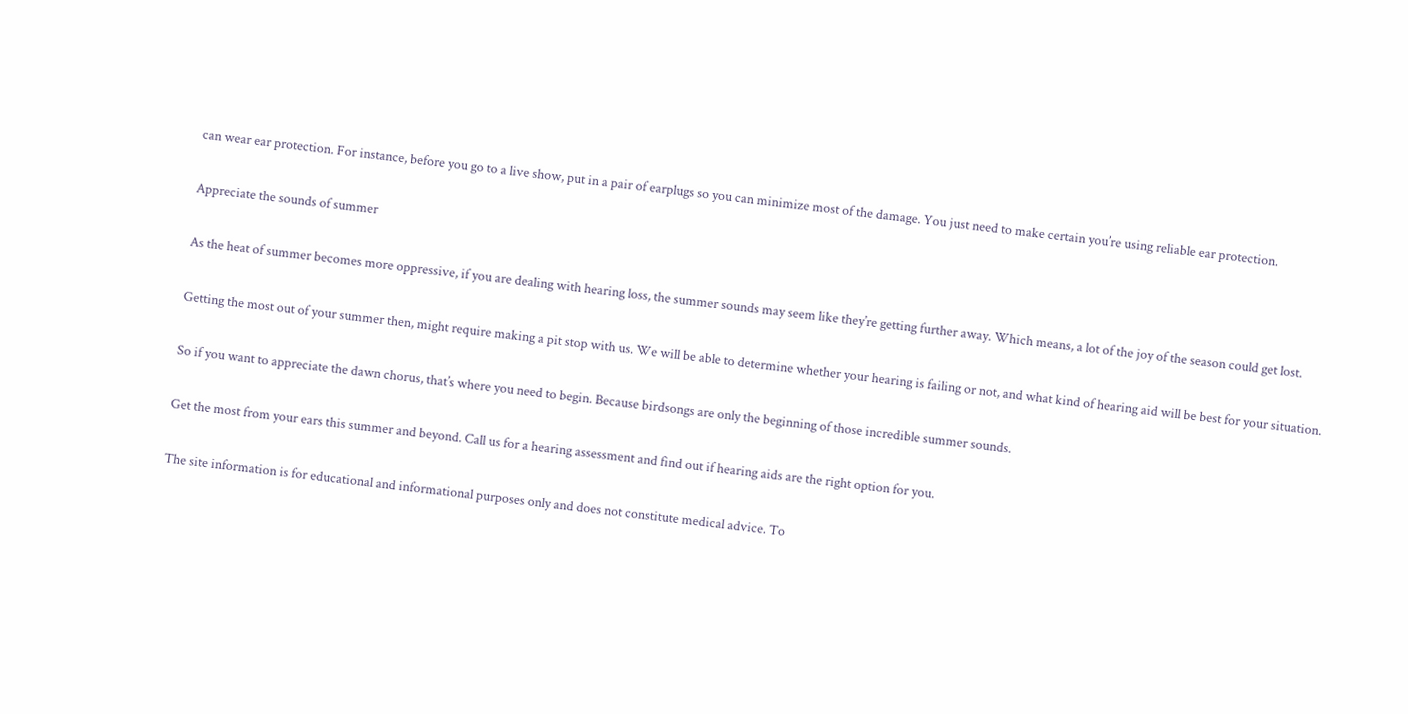can wear ear protection. For instance, before you go to a live show, put in a pair of earplugs so you can minimize most of the damage. You just need to make certain you’re using reliable ear protection.

Appreciate the sounds of summer

As the heat of summer becomes more oppressive, if you are dealing with hearing loss, the summer sounds may seem like they’re getting further away. Which means, a lot of the joy of the season could get lost.

Getting the most out of your summer then, might require making a pit stop with us. We will be able to determine whether your hearing is failing or not, and what kind of hearing aid will be best for your situation.

So if you want to appreciate the dawn chorus, that’s where you need to begin. Because birdsongs are only the beginning of those incredible summer sounds.

Get the most from your ears this summer and beyond. Call us for a hearing assessment and find out if hearing aids are the right option for you.

The site information is for educational and informational purposes only and does not constitute medical advice. To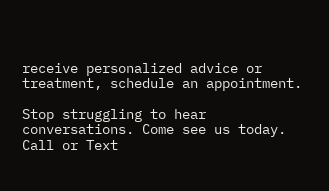receive personalized advice or treatment, schedule an appointment.

Stop struggling to hear conversations. Come see us today. Call or Text